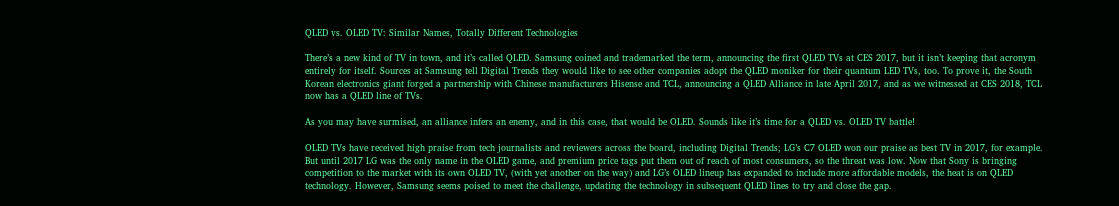QLED vs. OLED TV: Similar Names, Totally Different Technologies

There’s a new kind of TV in town, and it’s called QLED. Samsung coined and trademarked the term, announcing the first QLED TVs at CES 2017, but it isn’t keeping that acronym entirely for itself. Sources at Samsung tell Digital Trends they would like to see other companies adopt the QLED moniker for their quantum LED TVs, too. To prove it, the South Korean electronics giant forged a partnership with Chinese manufacturers Hisense and TCL, announcing a QLED Alliance in late April 2017, and as we witnessed at CES 2018, TCL now has a QLED line of TVs.

As you may have surmised, an alliance infers an enemy, and in this case, that would be OLED. Sounds like it’s time for a QLED vs. OLED TV battle!

OLED TVs have received high praise from tech journalists and reviewers across the board, including Digital Trends; LG’s C7 OLED won our praise as best TV in 2017, for example. But until 2017 LG was the only name in the OLED game, and premium price tags put them out of reach of most consumers, so the threat was low. Now that Sony is bringing competition to the market with its own OLED TV, (with yet another on the way) and LG’s OLED lineup has expanded to include more affordable models, the heat is on QLED technology. However, Samsung seems poised to meet the challenge, updating the technology in subsequent QLED lines to try and close the gap.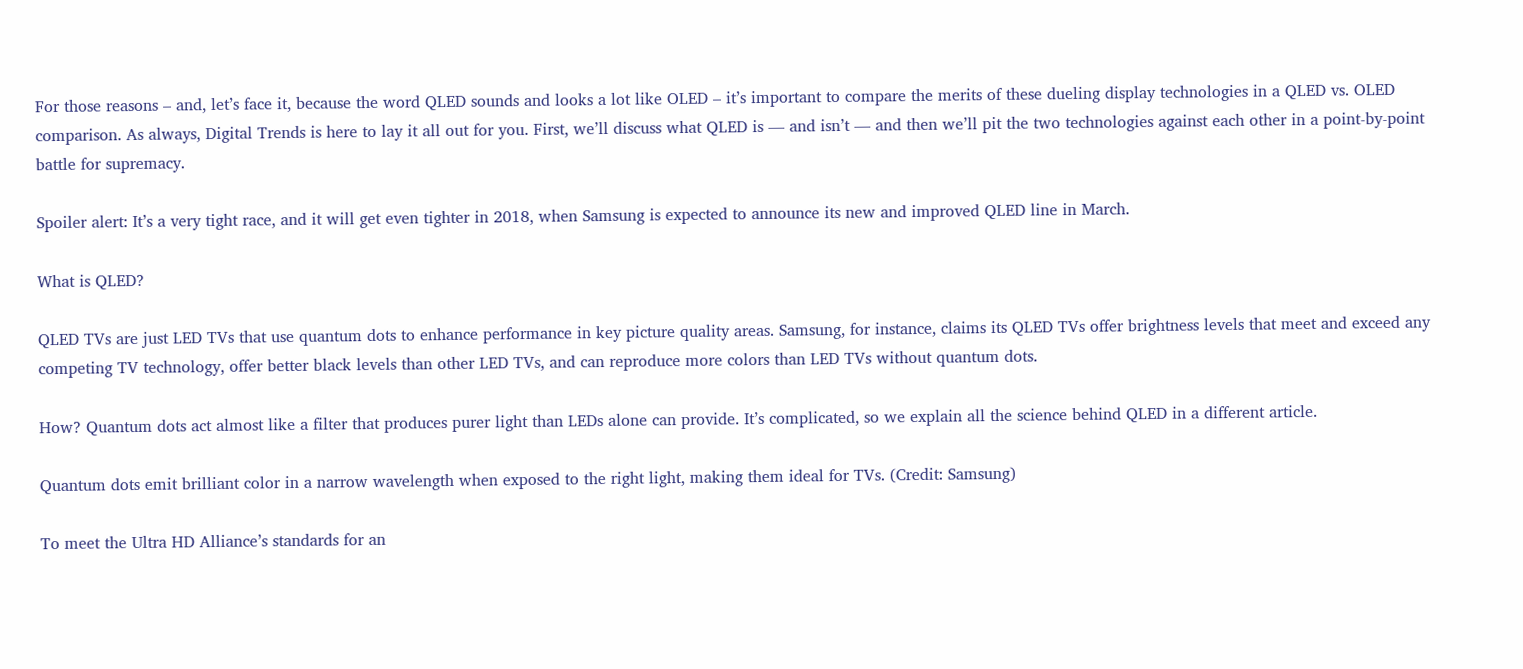For those reasons – and, let’s face it, because the word QLED sounds and looks a lot like OLED – it’s important to compare the merits of these dueling display technologies in a QLED vs. OLED comparison. As always, Digital Trends is here to lay it all out for you. First, we’ll discuss what QLED is — and isn’t — and then we’ll pit the two technologies against each other in a point-by-point battle for supremacy.

Spoiler alert: It’s a very tight race, and it will get even tighter in 2018, when Samsung is expected to announce its new and improved QLED line in March.

What is QLED?

QLED TVs are just LED TVs that use quantum dots to enhance performance in key picture quality areas. Samsung, for instance, claims its QLED TVs offer brightness levels that meet and exceed any competing TV technology, offer better black levels than other LED TVs, and can reproduce more colors than LED TVs without quantum dots.

How? Quantum dots act almost like a filter that produces purer light than LEDs alone can provide. It’s complicated, so we explain all the science behind QLED in a different article.

Quantum dots emit brilliant color in a narrow wavelength when exposed to the right light, making them ideal for TVs. (Credit: Samsung)

To meet the Ultra HD Alliance’s standards for an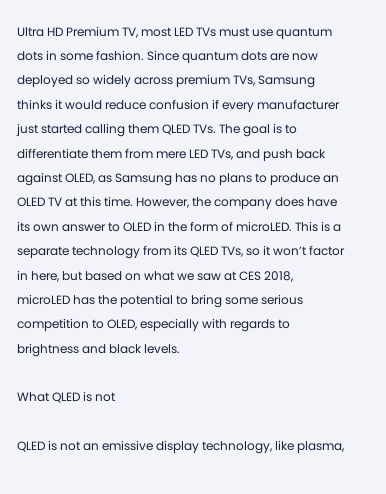Ultra HD Premium TV, most LED TVs must use quantum dots in some fashion. Since quantum dots are now deployed so widely across premium TVs, Samsung thinks it would reduce confusion if every manufacturer just started calling them QLED TVs. The goal is to differentiate them from mere LED TVs, and push back against OLED, as Samsung has no plans to produce an OLED TV at this time. However, the company does have its own answer to OLED in the form of microLED. This is a separate technology from its QLED TVs, so it won’t factor in here, but based on what we saw at CES 2018, microLED has the potential to bring some serious competition to OLED, especially with regards to brightness and black levels.

What QLED is not

QLED is not an emissive display technology, like plasma,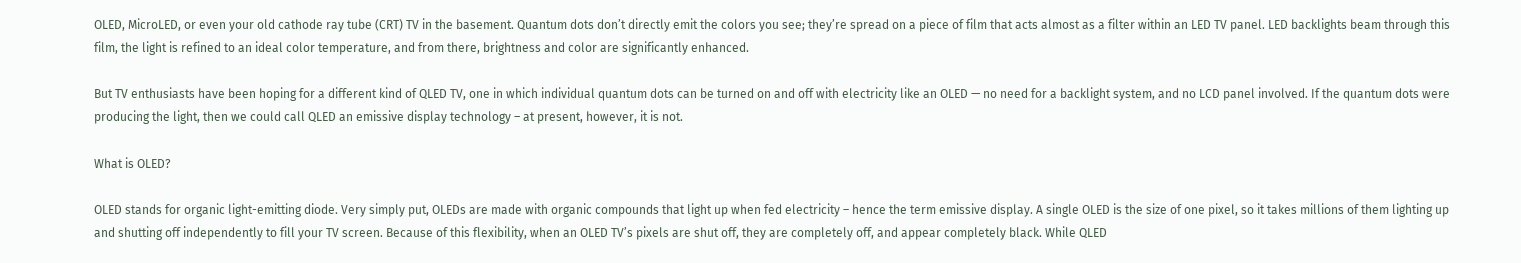OLED, MicroLED, or even your old cathode ray tube (CRT) TV in the basement. Quantum dots don’t directly emit the colors you see; they’re spread on a piece of film that acts almost as a filter within an LED TV panel. LED backlights beam through this film, the light is refined to an ideal color temperature, and from there, brightness and color are significantly enhanced.

But TV enthusiasts have been hoping for a different kind of QLED TV, one in which individual quantum dots can be turned on and off with electricity like an OLED — no need for a backlight system, and no LCD panel involved. If the quantum dots were producing the light, then we could call QLED an emissive display technology – at present, however, it is not.

What is OLED?

OLED stands for organic light-emitting diode. Very simply put, OLEDs are made with organic compounds that light up when fed electricity – hence the term emissive display. A single OLED is the size of one pixel, so it takes millions of them lighting up and shutting off independently to fill your TV screen. Because of this flexibility, when an OLED TV’s pixels are shut off, they are completely off, and appear completely black. While QLED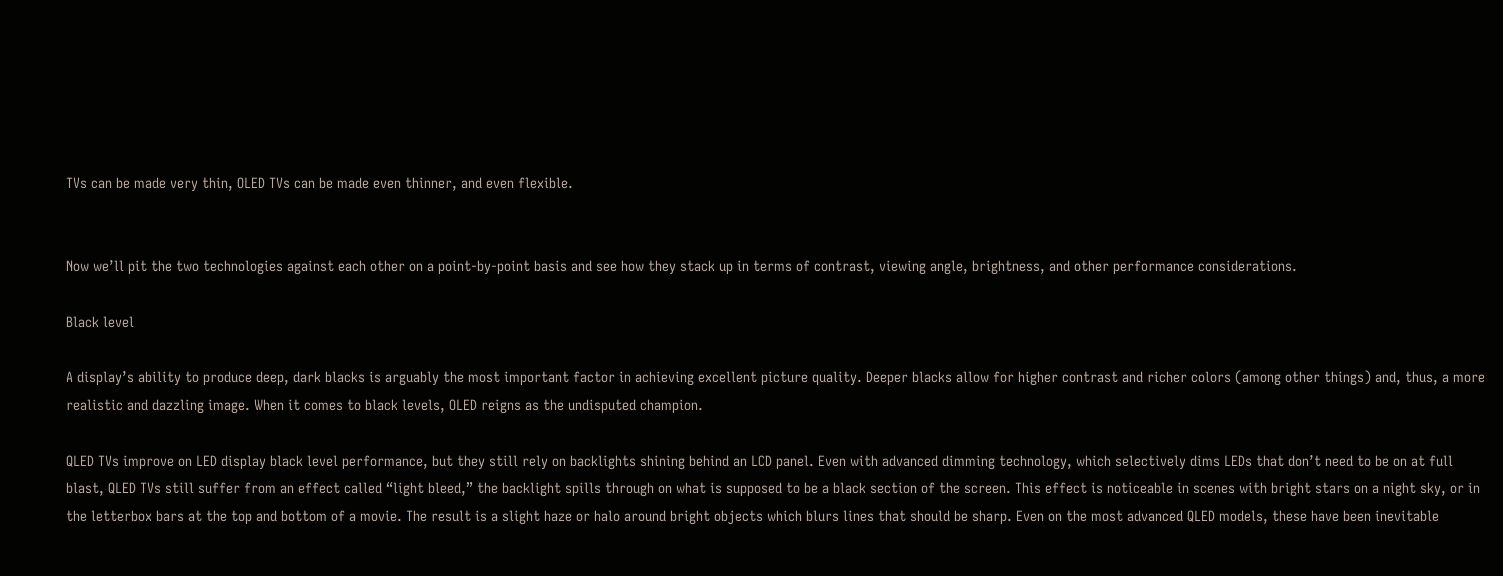TVs can be made very thin, OLED TVs can be made even thinner, and even flexible.


Now we’ll pit the two technologies against each other on a point-by-point basis and see how they stack up in terms of contrast, viewing angle, brightness, and other performance considerations.

Black level

A display’s ability to produce deep, dark blacks is arguably the most important factor in achieving excellent picture quality. Deeper blacks allow for higher contrast and richer colors (among other things) and, thus, a more realistic and dazzling image. When it comes to black levels, OLED reigns as the undisputed champion.

QLED TVs improve on LED display black level performance, but they still rely on backlights shining behind an LCD panel. Even with advanced dimming technology, which selectively dims LEDs that don’t need to be on at full blast, QLED TVs still suffer from an effect called “light bleed,” the backlight spills through on what is supposed to be a black section of the screen. This effect is noticeable in scenes with bright stars on a night sky, or in the letterbox bars at the top and bottom of a movie. The result is a slight haze or halo around bright objects which blurs lines that should be sharp. Even on the most advanced QLED models, these have been inevitable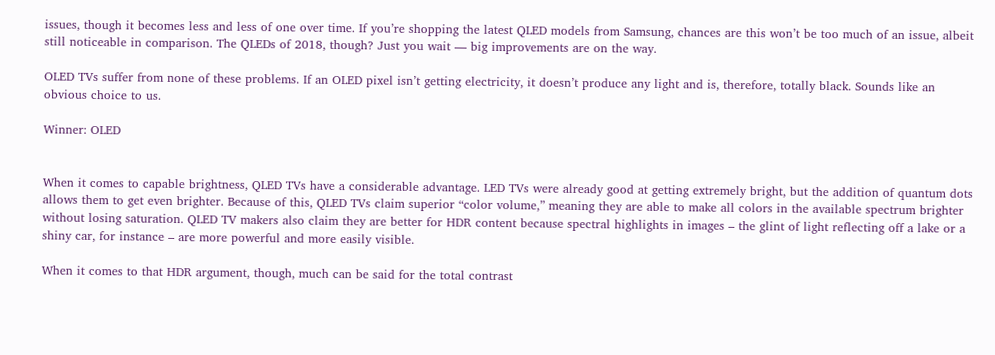issues, though it becomes less and less of one over time. If you’re shopping the latest QLED models from Samsung, chances are this won’t be too much of an issue, albeit still noticeable in comparison. The QLEDs of 2018, though? Just you wait — big improvements are on the way.

OLED TVs suffer from none of these problems. If an OLED pixel isn’t getting electricity, it doesn’t produce any light and is, therefore, totally black. Sounds like an obvious choice to us.

Winner: OLED


When it comes to capable brightness, QLED TVs have a considerable advantage. LED TVs were already good at getting extremely bright, but the addition of quantum dots allows them to get even brighter. Because of this, QLED TVs claim superior “color volume,” meaning they are able to make all colors in the available spectrum brighter without losing saturation. QLED TV makers also claim they are better for HDR content because spectral highlights in images – the glint of light reflecting off a lake or a shiny car, for instance – are more powerful and more easily visible.

When it comes to that HDR argument, though, much can be said for the total contrast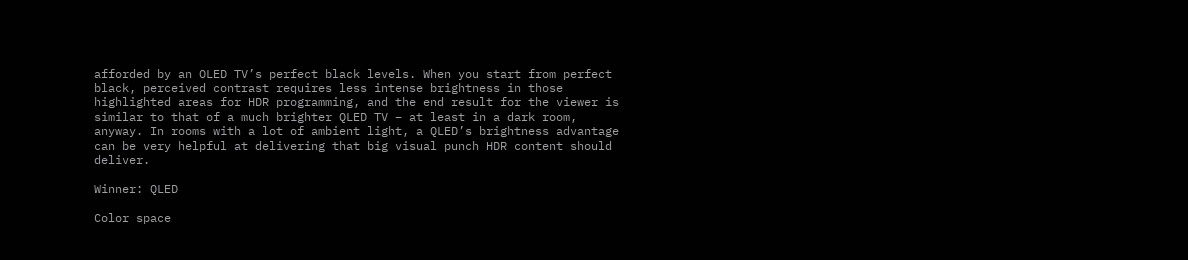afforded by an OLED TV’s perfect black levels. When you start from perfect black, perceived contrast requires less intense brightness in those highlighted areas for HDR programming, and the end result for the viewer is similar to that of a much brighter QLED TV – at least in a dark room, anyway. In rooms with a lot of ambient light, a QLED’s brightness advantage can be very helpful at delivering that big visual punch HDR content should deliver.

Winner: QLED

Color space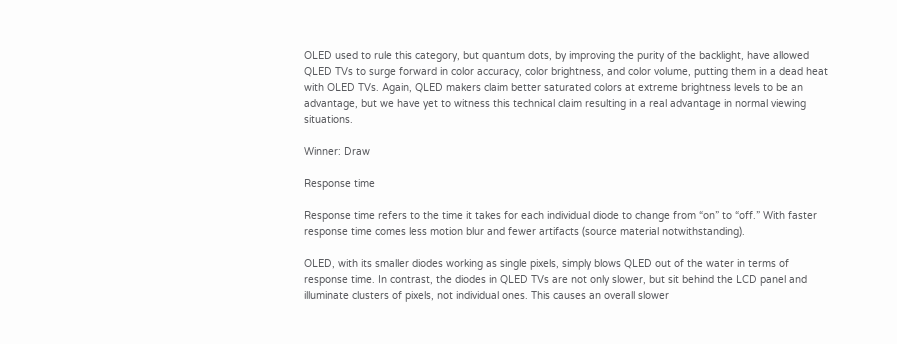OLED used to rule this category, but quantum dots, by improving the purity of the backlight, have allowed QLED TVs to surge forward in color accuracy, color brightness, and color volume, putting them in a dead heat with OLED TVs. Again, QLED makers claim better saturated colors at extreme brightness levels to be an advantage, but we have yet to witness this technical claim resulting in a real advantage in normal viewing situations.

Winner: Draw

Response time

Response time refers to the time it takes for each individual diode to change from “on” to “off.” With faster response time comes less motion blur and fewer artifacts (source material notwithstanding).

OLED, with its smaller diodes working as single pixels, simply blows QLED out of the water in terms of response time. In contrast, the diodes in QLED TVs are not only slower, but sit behind the LCD panel and illuminate clusters of pixels, not individual ones. This causes an overall slower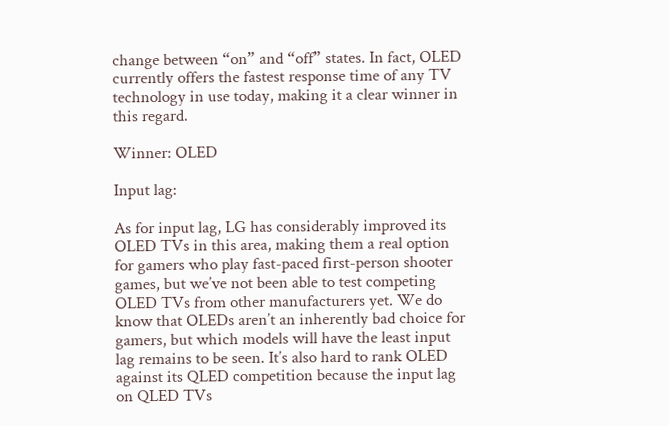change between “on” and “off” states. In fact, OLED currently offers the fastest response time of any TV technology in use today, making it a clear winner in this regard.

Winner: OLED

Input lag:

As for input lag, LG has considerably improved its OLED TVs in this area, making them a real option for gamers who play fast-paced first-person shooter games, but we’ve not been able to test competing OLED TVs from other manufacturers yet. We do know that OLEDs aren’t an inherently bad choice for gamers, but which models will have the least input lag remains to be seen. It’s also hard to rank OLED against its QLED competition because the input lag on QLED TVs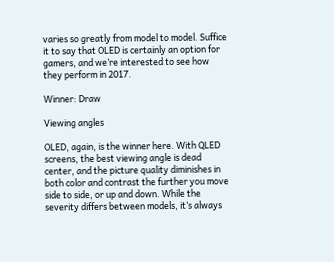varies so greatly from model to model. Suffice it to say that OLED is certainly an option for gamers, and we’re interested to see how they perform in 2017.

Winner: Draw

Viewing angles

OLED, again, is the winner here. With QLED screens, the best viewing angle is dead center, and the picture quality diminishes in both color and contrast the further you move side to side, or up and down. While the severity differs between models, it’s always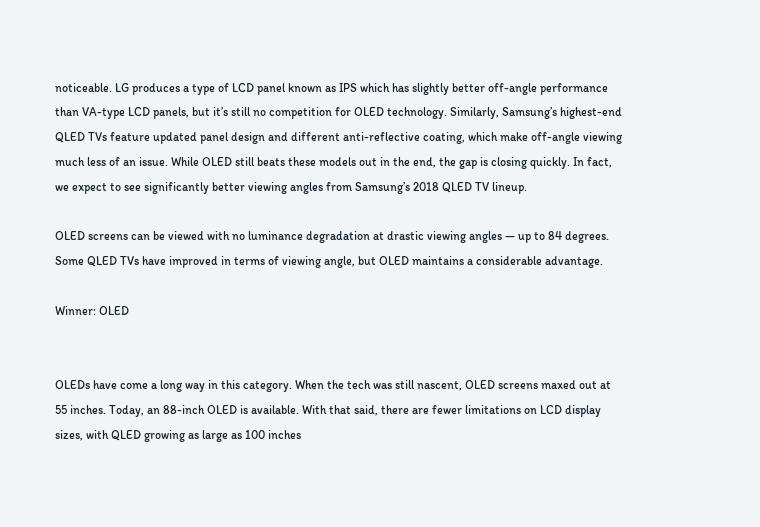noticeable. LG produces a type of LCD panel known as IPS which has slightly better off-angle performance than VA-type LCD panels, but it’s still no competition for OLED technology. Similarly, Samsung’s highest-end QLED TVs feature updated panel design and different anti-reflective coating, which make off-angle viewing much less of an issue. While OLED still beats these models out in the end, the gap is closing quickly. In fact, we expect to see significantly better viewing angles from Samsung’s 2018 QLED TV lineup.

OLED screens can be viewed with no luminance degradation at drastic viewing angles — up to 84 degrees. Some QLED TVs have improved in terms of viewing angle, but OLED maintains a considerable advantage.

Winner: OLED


OLEDs have come a long way in this category. When the tech was still nascent, OLED screens maxed out at 55 inches. Today, an 88-inch OLED is available. With that said, there are fewer limitations on LCD display sizes, with QLED growing as large as 100 inches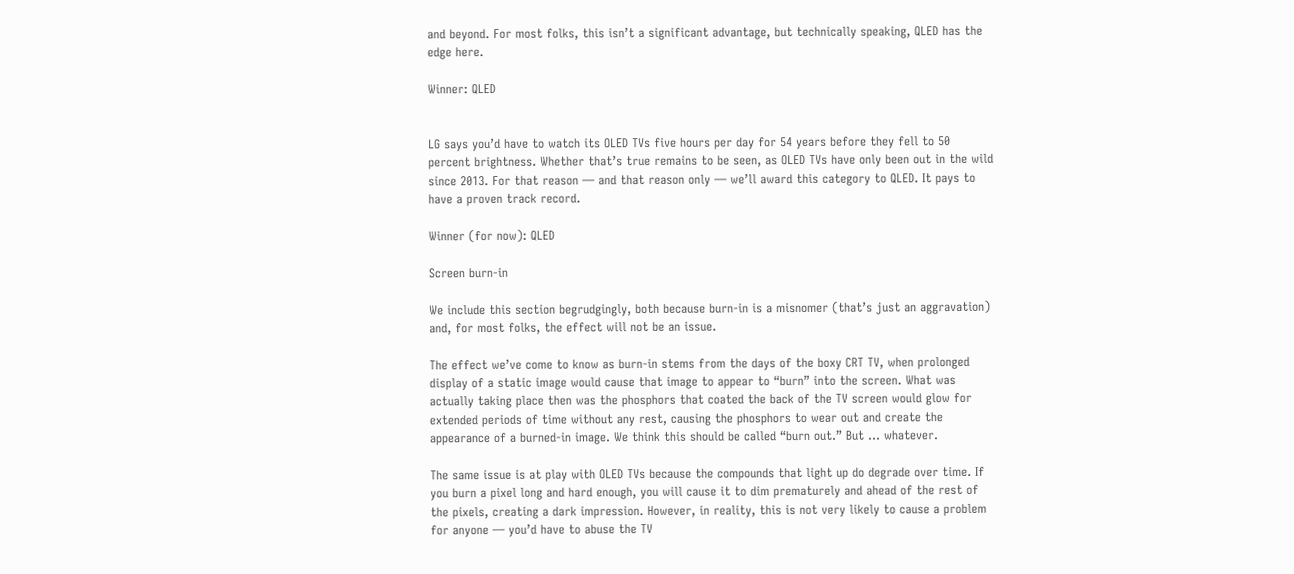and beyond. For most folks, this isn’t a significant advantage, but technically speaking, QLED has the edge here.

Winner: QLED


LG says you’d have to watch its OLED TVs five hours per day for 54 years before they fell to 50 percent brightness. Whether that’s true remains to be seen, as OLED TVs have only been out in the wild since 2013. For that reason — and that reason only — we’ll award this category to QLED. It pays to have a proven track record.

Winner (for now): QLED

Screen burn-in

We include this section begrudgingly, both because burn-in is a misnomer (that’s just an aggravation) and, for most folks, the effect will not be an issue.

The effect we’ve come to know as burn-in stems from the days of the boxy CRT TV, when prolonged display of a static image would cause that image to appear to “burn” into the screen. What was actually taking place then was the phosphors that coated the back of the TV screen would glow for extended periods of time without any rest, causing the phosphors to wear out and create the appearance of a burned-in image. We think this should be called “burn out.” But … whatever.

The same issue is at play with OLED TVs because the compounds that light up do degrade over time. If you burn a pixel long and hard enough, you will cause it to dim prematurely and ahead of the rest of the pixels, creating a dark impression. However, in reality, this is not very likely to cause a problem for anyone — you’d have to abuse the TV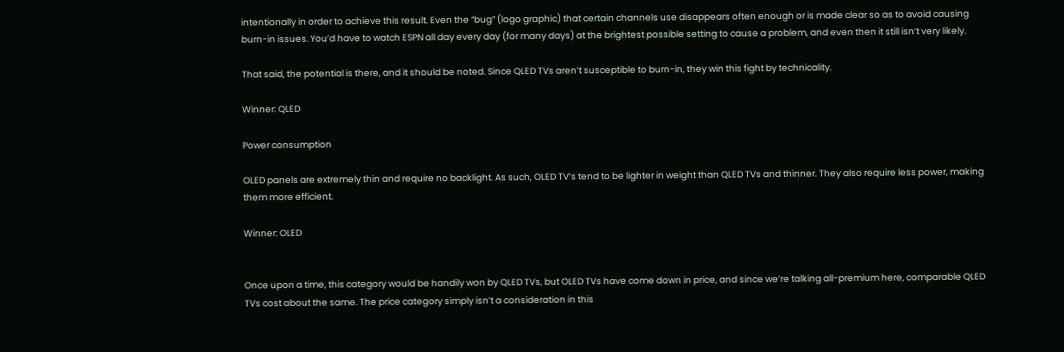intentionally in order to achieve this result. Even the “bug” (logo graphic) that certain channels use disappears often enough or is made clear so as to avoid causing burn-in issues. You’d have to watch ESPN all day every day (for many days) at the brightest possible setting to cause a problem, and even then it still isn’t very likely.

That said, the potential is there, and it should be noted. Since QLED TVs aren’t susceptible to burn-in, they win this fight by technicality.

Winner: QLED

Power consumption

OLED panels are extremely thin and require no backlight. As such, OLED TV’s tend to be lighter in weight than QLED TVs and thinner. They also require less power, making them more efficient.

Winner: OLED


Once upon a time, this category would be handily won by QLED TVs, but OLED TVs have come down in price, and since we’re talking all-premium here, comparable QLED TVs cost about the same. The price category simply isn’t a consideration in this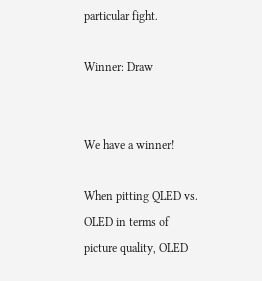particular fight.

Winner: Draw


We have a winner!

When pitting QLED vs. OLED in terms of picture quality, OLED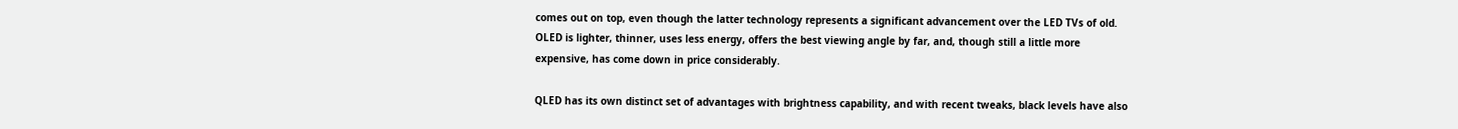comes out on top, even though the latter technology represents a significant advancement over the LED TVs of old. OLED is lighter, thinner, uses less energy, offers the best viewing angle by far, and, though still a little more expensive, has come down in price considerably.

QLED has its own distinct set of advantages with brightness capability, and with recent tweaks, black levels have also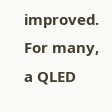improved. For many, a QLED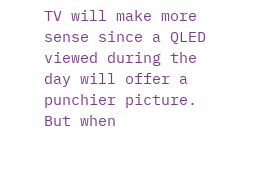TV will make more sense since a QLED viewed during the day will offer a punchier picture. But when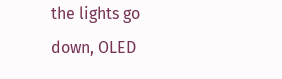the lights go down, OLED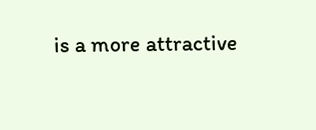is a more attractive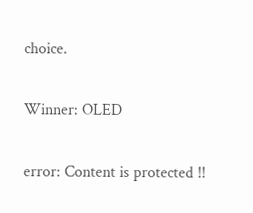choice.

Winner: OLED

error: Content is protected !!